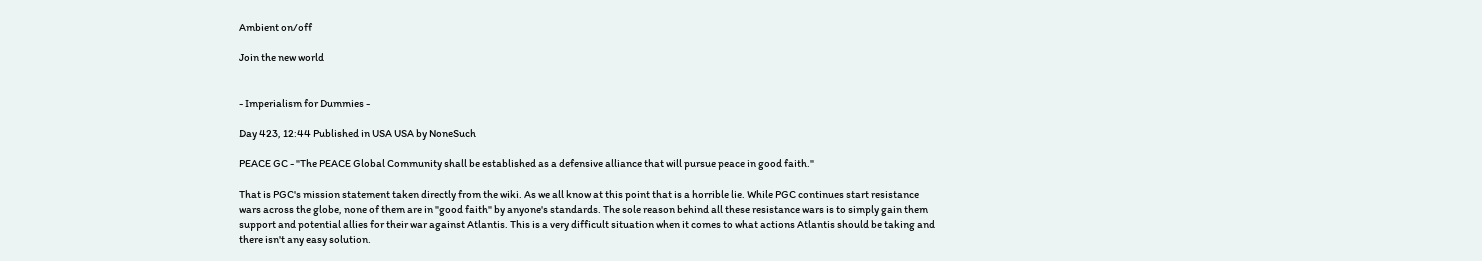Ambient on/off

Join the new world


- Imperialism for Dummies -

Day 423, 12:44 Published in USA USA by NoneSuch

PEACE GC - "The PEACE Global Community shall be established as a defensive alliance that will pursue peace in good faith."

That is PGC's mission statement taken directly from the wiki. As we all know at this point that is a horrible lie. While PGC continues start resistance wars across the globe, none of them are in "good faith" by anyone's standards. The sole reason behind all these resistance wars is to simply gain them support and potential allies for their war against Atlantis. This is a very difficult situation when it comes to what actions Atlantis should be taking and there isn't any easy solution.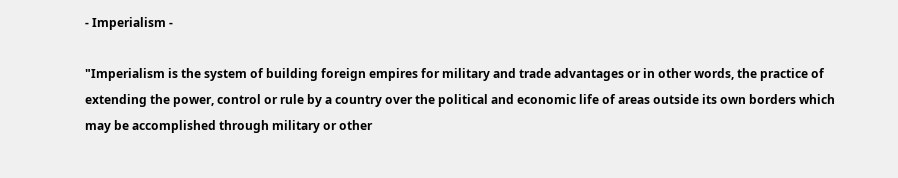- Imperialism -

"Imperialism is the system of building foreign empires for military and trade advantages or in other words, the practice of extending the power, control or rule by a country over the political and economic life of areas outside its own borders which may be accomplished through military or other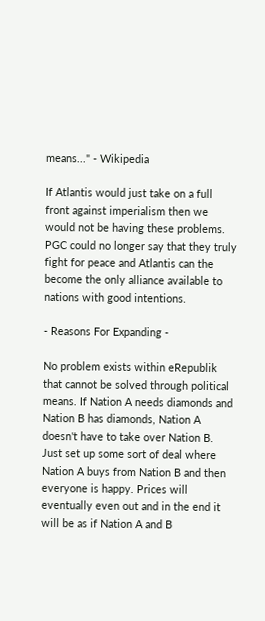means..." - Wikipedia

If Atlantis would just take on a full front against imperialism then we would not be having these problems. PGC could no longer say that they truly fight for peace and Atlantis can the become the only alliance available to nations with good intentions.

- Reasons For Expanding -

No problem exists within eRepublik that cannot be solved through political means. If Nation A needs diamonds and Nation B has diamonds, Nation A doesn't have to take over Nation B. Just set up some sort of deal where Nation A buys from Nation B and then everyone is happy. Prices will eventually even out and in the end it will be as if Nation A and B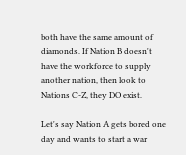both have the same amount of diamonds. If Nation B doesn't have the workforce to supply another nation, then look to Nations C-Z, they DO exist.

Let's say Nation A gets bored one day and wants to start a war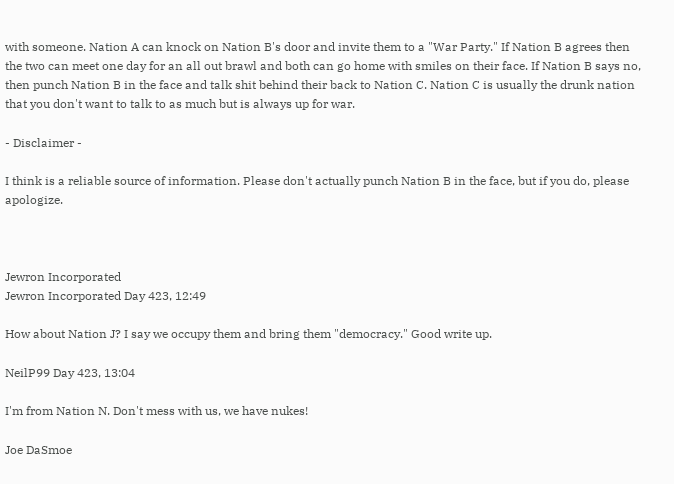with someone. Nation A can knock on Nation B's door and invite them to a "War Party." If Nation B agrees then the two can meet one day for an all out brawl and both can go home with smiles on their face. If Nation B says no, then punch Nation B in the face and talk shit behind their back to Nation C. Nation C is usually the drunk nation that you don't want to talk to as much but is always up for war.

- Disclaimer -

I think is a reliable source of information. Please don't actually punch Nation B in the face, but if you do, please apologize.



Jewron Incorporated
Jewron Incorporated Day 423, 12:49

How about Nation J? I say we occupy them and bring them "democracy." Good write up.

NeilP99 Day 423, 13:04

I'm from Nation N. Don't mess with us, we have nukes!

Joe DaSmoe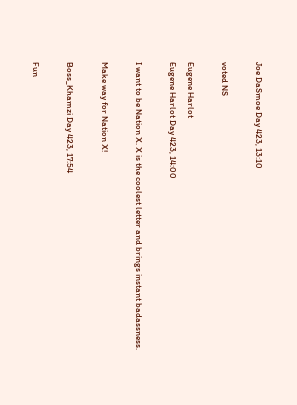Joe DaSmoe Day 423, 13:10

voted NS

Eugene Harlot
Eugene Harlot Day 423, 14:00

I want to be Nation X. X is the coolest letter and brings instant badassness.

Make way for Nation X!

Boss_Khamzi Day 423, 17:54

Fun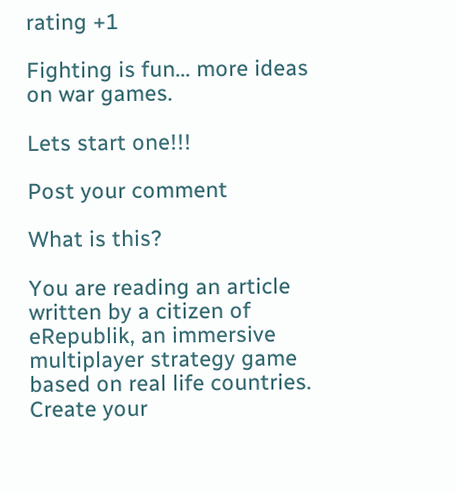rating +1

Fighting is fun... more ideas on war games.

Lets start one!!!

Post your comment

What is this?

You are reading an article written by a citizen of eRepublik, an immersive multiplayer strategy game based on real life countries. Create your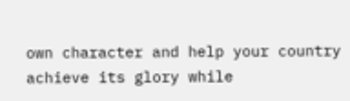own character and help your country achieve its glory while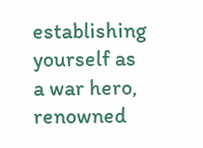establishing yourself as a war hero, renowned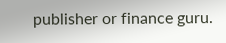publisher or finance guru.